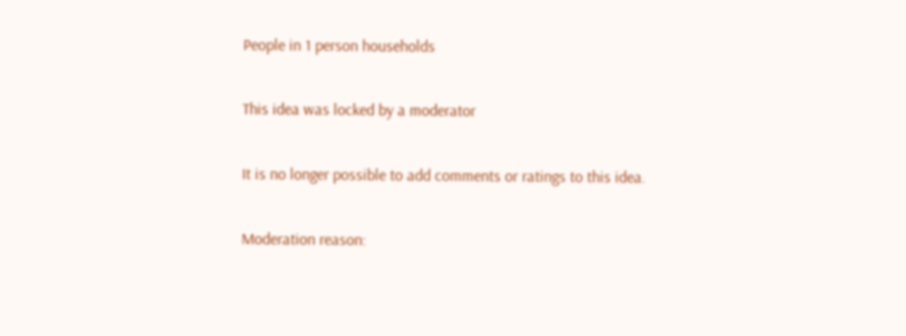People in 1 person households

This idea was locked by a moderator

It is no longer possible to add comments or ratings to this idea.

Moderation reason: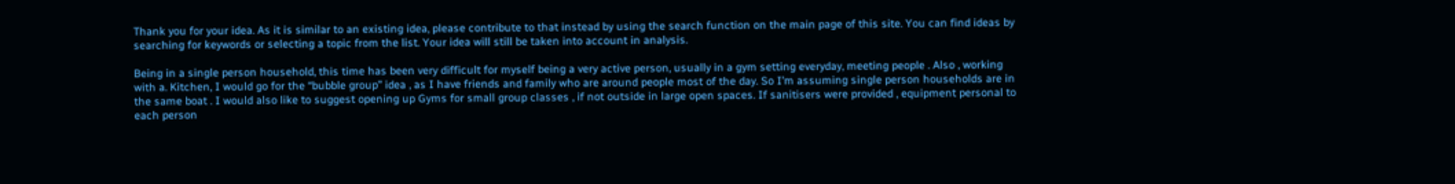Thank you for your idea. As it is similar to an existing idea, please contribute to that instead by using the search function on the main page of this site. You can find ideas by searching for keywords or selecting a topic from the list. Your idea will still be taken into account in analysis.

Being in a single person household, this time has been very difficult for myself being a very active person, usually in a gym setting everyday, meeting people . Also , working with a. Kitchen, I would go for the “bubble group” idea , as I have friends and family who are around people most of the day. So I’m assuming single person households are in the same boat . I would also like to suggest opening up Gyms for small group classes , if not outside in large open spaces. If sanitisers were provided , equipment personal to each person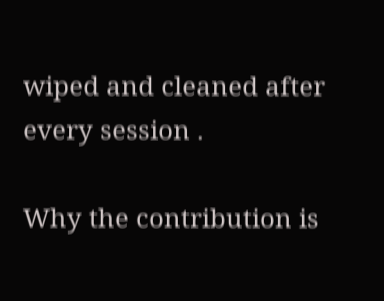wiped and cleaned after every session .

Why the contribution is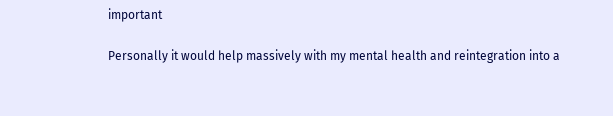important

Personally it would help massively with my mental health and reintegration into a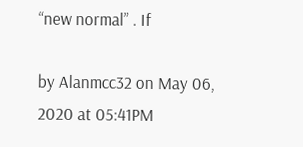“new normal” . If

by Alanmcc32 on May 06, 2020 at 05:41PM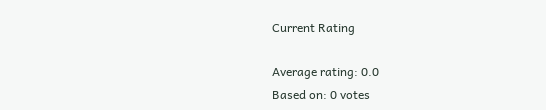Current Rating

Average rating: 0.0
Based on: 0 votes